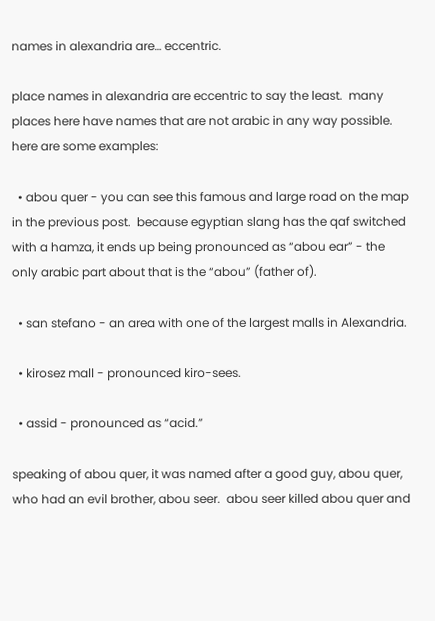names in alexandria are… eccentric.

place names in alexandria are eccentric to say the least.  many places here have names that are not arabic in any way possible.  here are some examples:

  • abou quer - you can see this famous and large road on the map in the previous post.  because egyptian slang has the qaf switched with a hamza, it ends up being pronounced as “abou ear” - the only arabic part about that is the “abou” (father of).

  • san stefano - an area with one of the largest malls in Alexandria.

  • kirosez mall - pronounced kiro-sees.

  • assid - pronounced as “acid.”

speaking of abou quer, it was named after a good guy, abou quer, who had an evil brother, abou seer.  abou seer killed abou quer and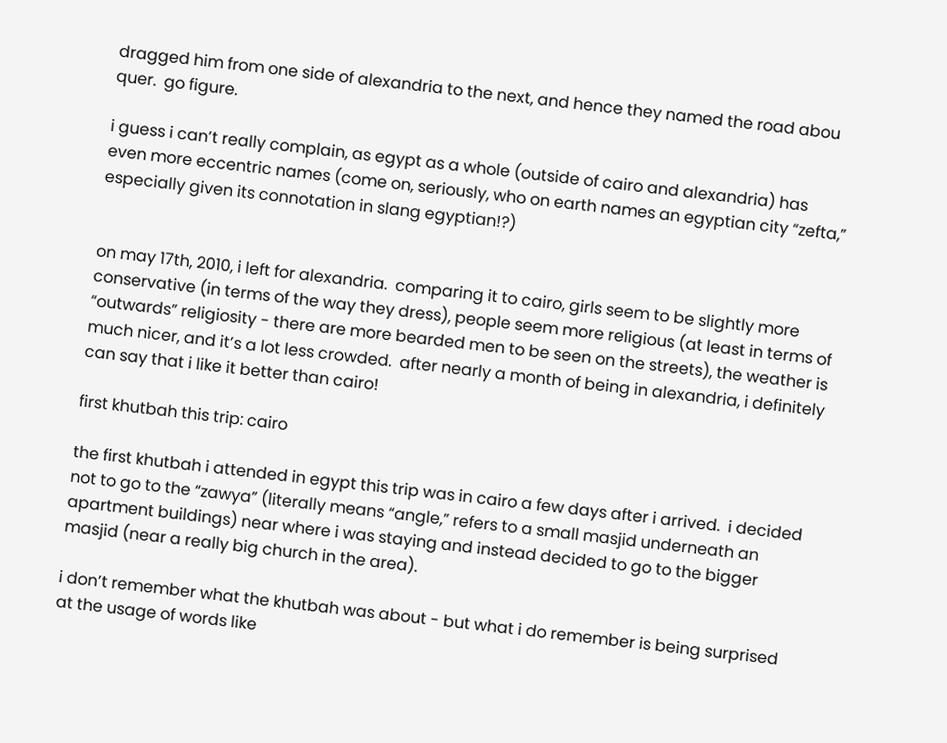dragged him from one side of alexandria to the next, and hence they named the road abou quer.  go figure.

i guess i can’t really complain, as egypt as a whole (outside of cairo and alexandria) has even more eccentric names (come on, seriously, who on earth names an egyptian city “zefta,” especially given its connotation in slang egyptian!?)


on may 17th, 2010, i left for alexandria.  comparing it to cairo, girls seem to be slightly more conservative (in terms of the way they dress), people seem more religious (at least in terms of “outwards” religiosity - there are more bearded men to be seen on the streets), the weather is much nicer, and it’s a lot less crowded.  after nearly a month of being in alexandria, i definitely can say that i like it better than cairo!

first khutbah this trip: cairo

the first khutbah i attended in egypt this trip was in cairo a few days after i arrived.  i decided not to go to the “zawya” (literally means “angle,” refers to a small masjid underneath an apartment buildings) near where i was staying and instead decided to go to the bigger masjid (near a really big church in the area).

i don’t remember what the khutbah was about - but what i do remember is being surprised at the usage of words like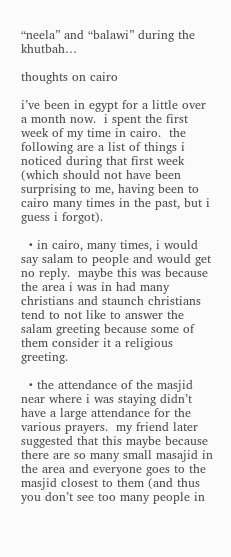“neela” and “balawi” during the khutbah…

thoughts on cairo

i’ve been in egypt for a little over a month now.  i spent the first week of my time in cairo.  the following are a list of things i noticed during that first week (which should not have been surprising to me, having been to cairo many times in the past, but i guess i forgot).

  • in cairo, many times, i would say salam to people and would get no reply.  maybe this was because the area i was in had many christians and staunch christians tend to not like to answer the salam greeting because some of them consider it a religious greeting.

  • the attendance of the masjid near where i was staying didn’t have a large attendance for the various prayers.  my friend later suggested that this maybe because there are so many small masajid in the area and everyone goes to the masjid closest to them (and thus you don’t see too many people in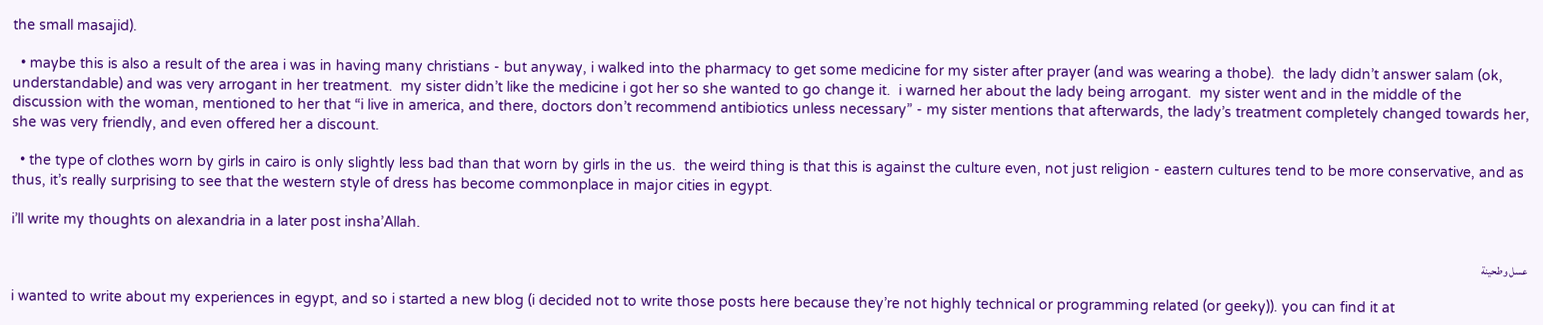the small masajid).

  • maybe this is also a result of the area i was in having many christians - but anyway, i walked into the pharmacy to get some medicine for my sister after prayer (and was wearing a thobe).  the lady didn’t answer salam (ok, understandable) and was very arrogant in her treatment.  my sister didn’t like the medicine i got her so she wanted to go change it.  i warned her about the lady being arrogant.  my sister went and in the middle of the discussion with the woman, mentioned to her that “i live in america, and there, doctors don’t recommend antibiotics unless necessary” - my sister mentions that afterwards, the lady’s treatment completely changed towards her, she was very friendly, and even offered her a discount.

  • the type of clothes worn by girls in cairo is only slightly less bad than that worn by girls in the us.  the weird thing is that this is against the culture even, not just religion - eastern cultures tend to be more conservative, and as thus, it’s really surprising to see that the western style of dress has become commonplace in major cities in egypt.

i’ll write my thoughts on alexandria in a later post insha’Allah.

عسل وطحينة

i wanted to write about my experiences in egypt, and so i started a new blog (i decided not to write those posts here because they’re not highly technical or programming related (or geeky)). you can find it at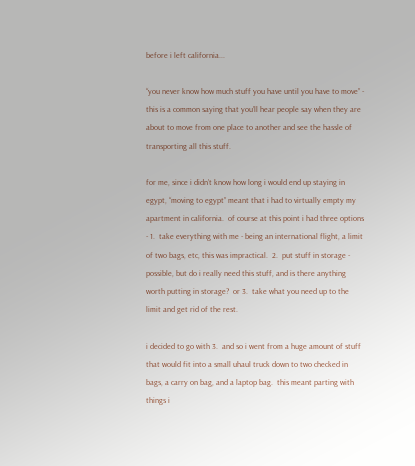before i left california...

“you never know how much stuff you have until you have to move” - this is a common saying that you’ll hear people say when they are about to move from one place to another and see the hassle of transporting all this stuff.

for me, since i didn’t know how long i would end up staying in egypt, “moving to egypt” meant that i had to virtually empty my apartment in california.  of course at this point i had three options - 1.  take everything with me - being an international flight, a limit of two bags, etc, this was impractical.  2.  put stuff in storage - possible, but do i really need this stuff, and is there anything worth putting in storage?  or 3.  take what you need up to the limit and get rid of the rest.

i decided to go with 3.  and so i went from a huge amount of stuff that would fit into a small uhaul truck down to two checked in bags, a carry on bag, and a laptop bag.  this meant parting with things i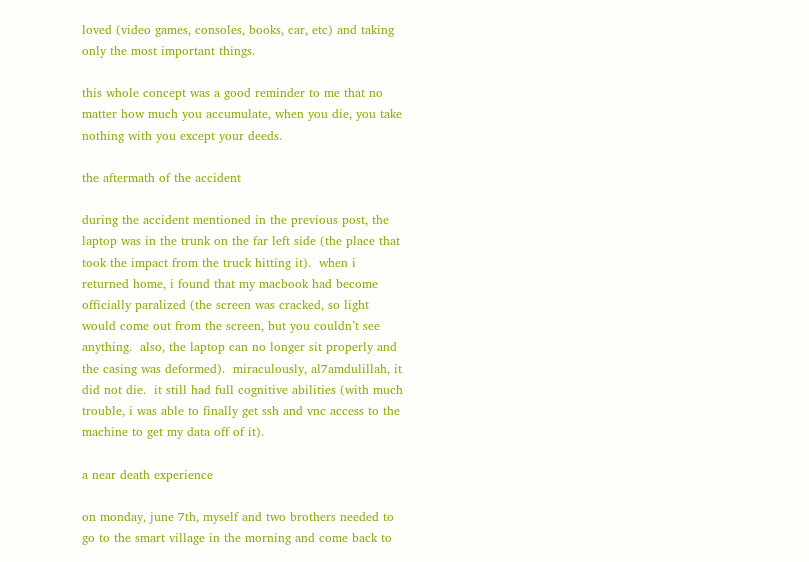loved (video games, consoles, books, car, etc) and taking only the most important things.

this whole concept was a good reminder to me that no matter how much you accumulate, when you die, you take nothing with you except your deeds.

the aftermath of the accident

during the accident mentioned in the previous post, the laptop was in the trunk on the far left side (the place that took the impact from the truck hitting it).  when i returned home, i found that my macbook had become officially paralized (the screen was cracked, so light would come out from the screen, but you couldn’t see anything.  also, the laptop can no longer sit properly and the casing was deformed).  miraculously, al7amdulillah, it did not die.  it still had full cognitive abilities (with much trouble, i was able to finally get ssh and vnc access to the machine to get my data off of it).

a near death experience

on monday, june 7th, myself and two brothers needed to go to the smart village in the morning and come back to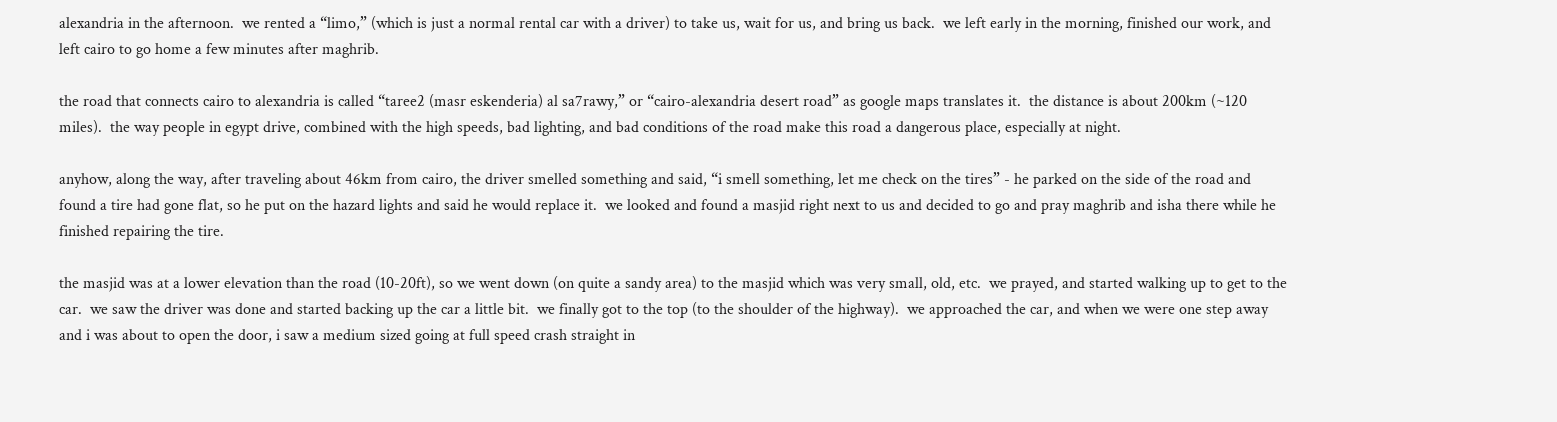alexandria in the afternoon.  we rented a “limo,” (which is just a normal rental car with a driver) to take us, wait for us, and bring us back.  we left early in the morning, finished our work, and left cairo to go home a few minutes after maghrib.

the road that connects cairo to alexandria is called “taree2 (masr eskenderia) al sa7rawy,” or “cairo-alexandria desert road” as google maps translates it.  the distance is about 200km (~120 miles).  the way people in egypt drive, combined with the high speeds, bad lighting, and bad conditions of the road make this road a dangerous place, especially at night.

anyhow, along the way, after traveling about 46km from cairo, the driver smelled something and said, “i smell something, let me check on the tires” - he parked on the side of the road and found a tire had gone flat, so he put on the hazard lights and said he would replace it.  we looked and found a masjid right next to us and decided to go and pray maghrib and isha there while he finished repairing the tire.

the masjid was at a lower elevation than the road (10-20ft), so we went down (on quite a sandy area) to the masjid which was very small, old, etc.  we prayed, and started walking up to get to the car.  we saw the driver was done and started backing up the car a little bit.  we finally got to the top (to the shoulder of the highway).  we approached the car, and when we were one step away and i was about to open the door, i saw a medium sized going at full speed crash straight in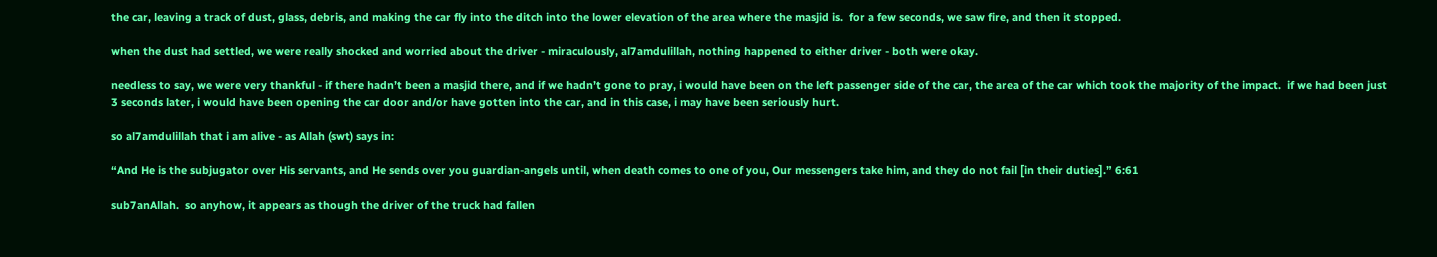the car, leaving a track of dust, glass, debris, and making the car fly into the ditch into the lower elevation of the area where the masjid is.  for a few seconds, we saw fire, and then it stopped.

when the dust had settled, we were really shocked and worried about the driver - miraculously, al7amdulillah, nothing happened to either driver - both were okay.

needless to say, we were very thankful - if there hadn’t been a masjid there, and if we hadn’t gone to pray, i would have been on the left passenger side of the car, the area of the car which took the majority of the impact.  if we had been just 3 seconds later, i would have been opening the car door and/or have gotten into the car, and in this case, i may have been seriously hurt.

so al7amdulillah that i am alive - as Allah (swt) says in:

“And He is the subjugator over His servants, and He sends over you guardian-angels until, when death comes to one of you, Our messengers take him, and they do not fail [in their duties].” 6:61

sub7anAllah.  so anyhow, it appears as though the driver of the truck had fallen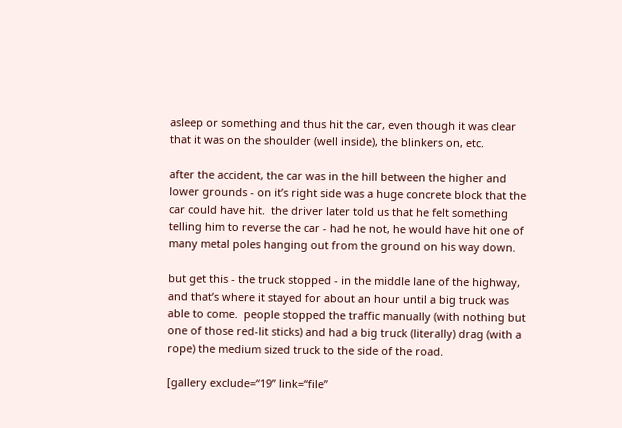asleep or something and thus hit the car, even though it was clear that it was on the shoulder (well inside), the blinkers on, etc.

after the accident, the car was in the hill between the higher and lower grounds - on it’s right side was a huge concrete block that the car could have hit.  the driver later told us that he felt something telling him to reverse the car - had he not, he would have hit one of many metal poles hanging out from the ground on his way down.

but get this - the truck stopped - in the middle lane of the highway, and that’s where it stayed for about an hour until a big truck was able to come.  people stopped the traffic manually (with nothing but one of those red-lit sticks) and had a big truck (literally) drag (with a rope) the medium sized truck to the side of the road.

[gallery exclude=“19” link=“file”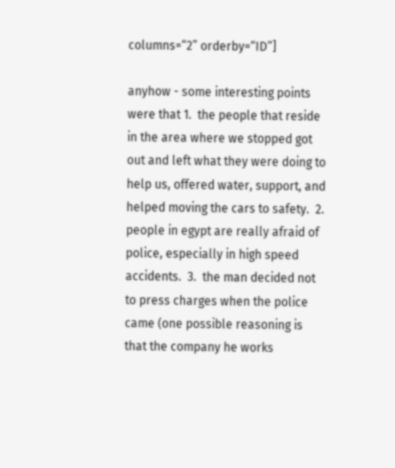columns=“2” orderby=“ID”]

anyhow - some interesting points were that 1.  the people that reside in the area where we stopped got out and left what they were doing to help us, offered water, support, and helped moving the cars to safety.  2.  people in egypt are really afraid of police, especially in high speed accidents.  3.  the man decided not to press charges when the police came (one possible reasoning is that the company he works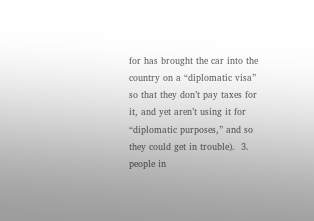for has brought the car into the country on a “diplomatic visa” so that they don’t pay taxes for it, and yet aren’t using it for “diplomatic purposes,” and so they could get in trouble).  3.  people in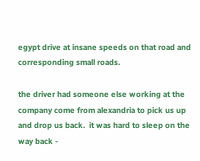egypt drive at insane speeds on that road and corresponding small roads.

the driver had someone else working at the company come from alexandria to pick us up and drop us back.  it was hard to sleep on the way back -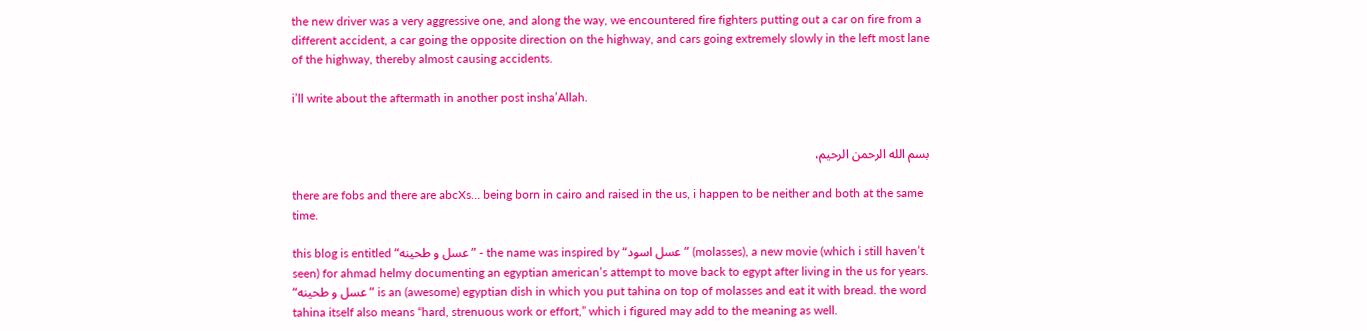the new driver was a very aggressive one, and along the way, we encountered fire fighters putting out a car on fire from a different accident, a car going the opposite direction on the highway, and cars going extremely slowly in the left most lane of the highway, thereby almost causing accidents.

i’ll write about the aftermath in another post insha’Allah.


بسم الله الرحمن الرحيم،

there are fobs and there are abcXs… being born in cairo and raised in the us, i happen to be neither and both at the same time.

this blog is entitled “عسل و طحينه” - the name was inspired by “عسل اسود” (molasses), a new movie (which i still haven’t seen) for ahmad helmy documenting an egyptian american’s attempt to move back to egypt after living in the us for years. “عسل و طحينه” is an (awesome) egyptian dish in which you put tahina on top of molasses and eat it with bread. the word tahina itself also means “hard, strenuous work or effort,” which i figured may add to the meaning as well.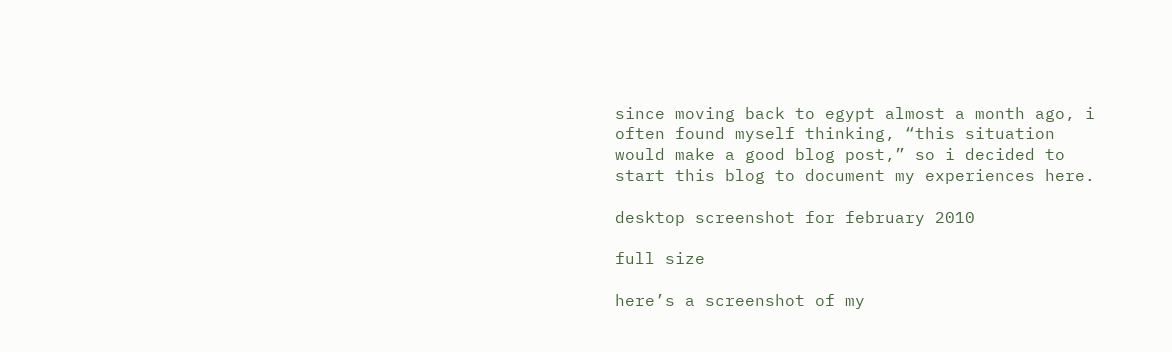since moving back to egypt almost a month ago, i often found myself thinking, “this situation would make a good blog post,” so i decided to start this blog to document my experiences here.

desktop screenshot for february 2010

full size

here’s a screenshot of my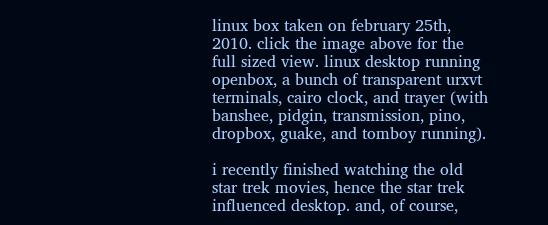linux box taken on february 25th, 2010. click the image above for the full sized view. linux desktop running openbox, a bunch of transparent urxvt terminals, cairo clock, and trayer (with banshee, pidgin, transmission, pino, dropbox, guake, and tomboy running).

i recently finished watching the old star trek movies, hence the star trek influenced desktop. and, of course,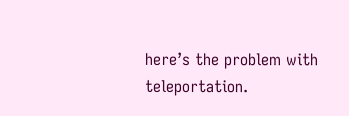here’s the problem with teleportation.